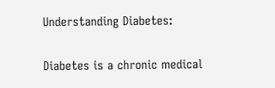Understanding Diabetes:

Diabetes is a chronic medical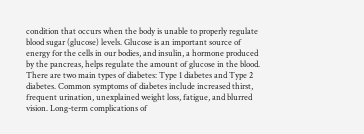condition that occurs when the body is unable to properly regulate blood sugar (glucose) levels. Glucose is an important source of energy for the cells in our bodies, and insulin, a hormone produced by the pancreas, helps regulate the amount of glucose in the blood. There are two main types of diabetes: Type 1 diabetes and Type 2 diabetes. Common symptoms of diabetes include increased thirst, frequent urination, unexplained weight loss, fatigue, and blurred vision. Long-term complications of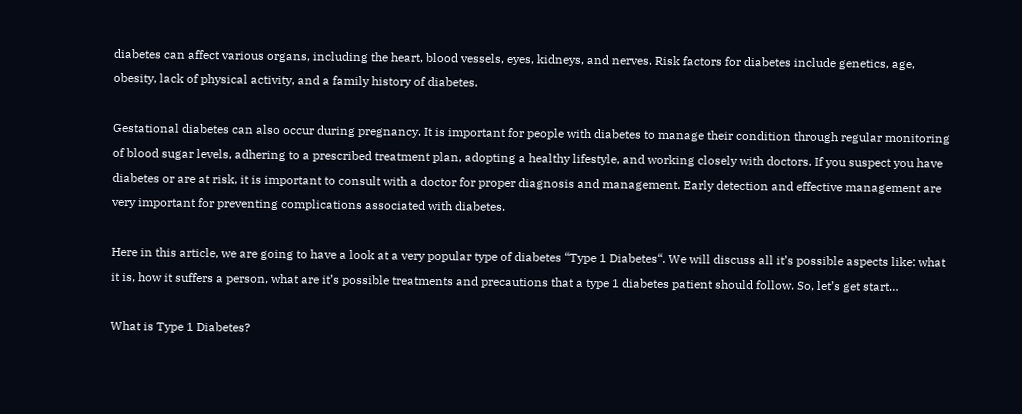diabetes can affect various organs, including the heart, blood vessels, eyes, kidneys, and nerves. Risk factors for diabetes include genetics, age, obesity, lack of physical activity, and a family history of diabetes.

Gestational diabetes can also occur during pregnancy. It is important for people with diabetes to manage their condition through regular monitoring of blood sugar levels, adhering to a prescribed treatment plan, adopting a healthy lifestyle, and working closely with doctors. If you suspect you have diabetes or are at risk, it is important to consult with a doctor for proper diagnosis and management. Early detection and effective management are very important for preventing complications associated with diabetes.

Here in this article, we are going to have a look at a very popular type of diabetes “Type 1 Diabetes“. We will discuss all it’s possible aspects like: what it is, how it suffers a person, what are it’s possible treatments and precautions that a type 1 diabetes patient should follow. So, let’s get start…

What is Type 1 Diabetes?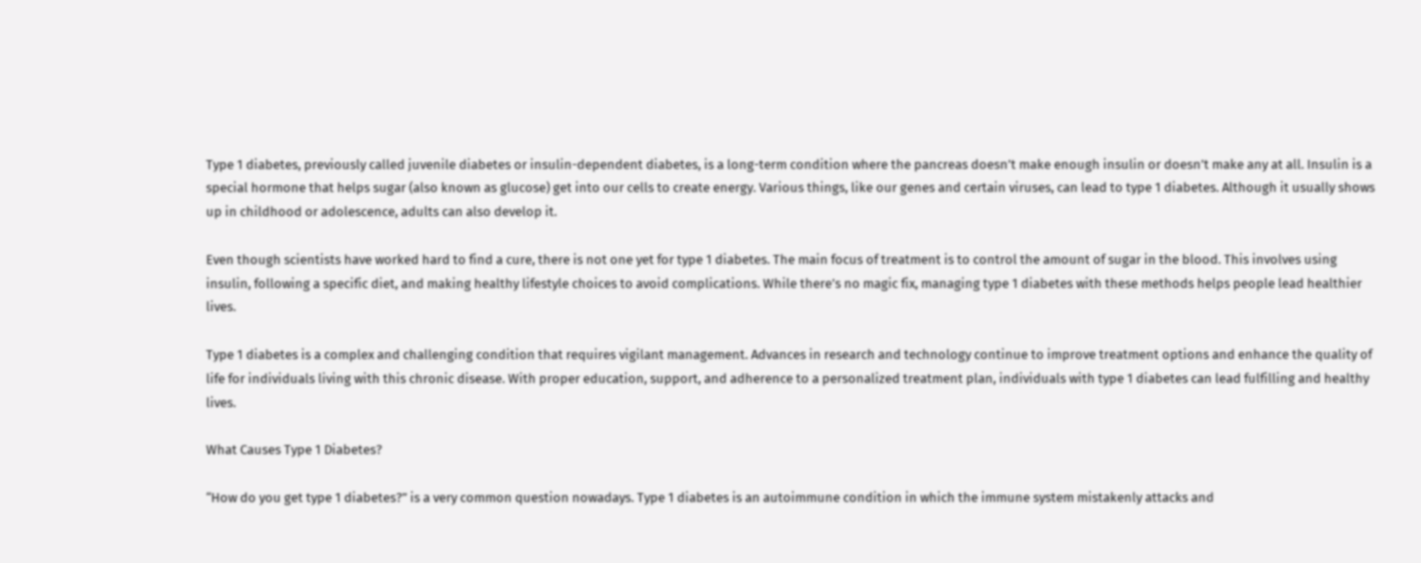Type 1 diabetes, previously called juvenile diabetes or insulin-dependent diabetes, is a long-term condition where the pancreas doesn’t make enough insulin or doesn’t make any at all. Insulin is a special hormone that helps sugar (also known as glucose) get into our cells to create energy. Various things, like our genes and certain viruses, can lead to type 1 diabetes. Although it usually shows up in childhood or adolescence, adults can also develop it.

Even though scientists have worked hard to find a cure, there is not one yet for type 1 diabetes. The main focus of treatment is to control the amount of sugar in the blood. This involves using insulin, following a specific diet, and making healthy lifestyle choices to avoid complications. While there’s no magic fix, managing type 1 diabetes with these methods helps people lead healthier lives.

Type 1 diabetes is a complex and challenging condition that requires vigilant management. Advances in research and technology continue to improve treatment options and enhance the quality of life for individuals living with this chronic disease. With proper education, support, and adherence to a personalized treatment plan, individuals with type 1 diabetes can lead fulfilling and healthy lives.

What Causes Type 1 Diabetes?

“How do you get type 1 diabetes?” is a very common question nowadays. Type 1 diabetes is an autoimmune condition in which the immune system mistakenly attacks and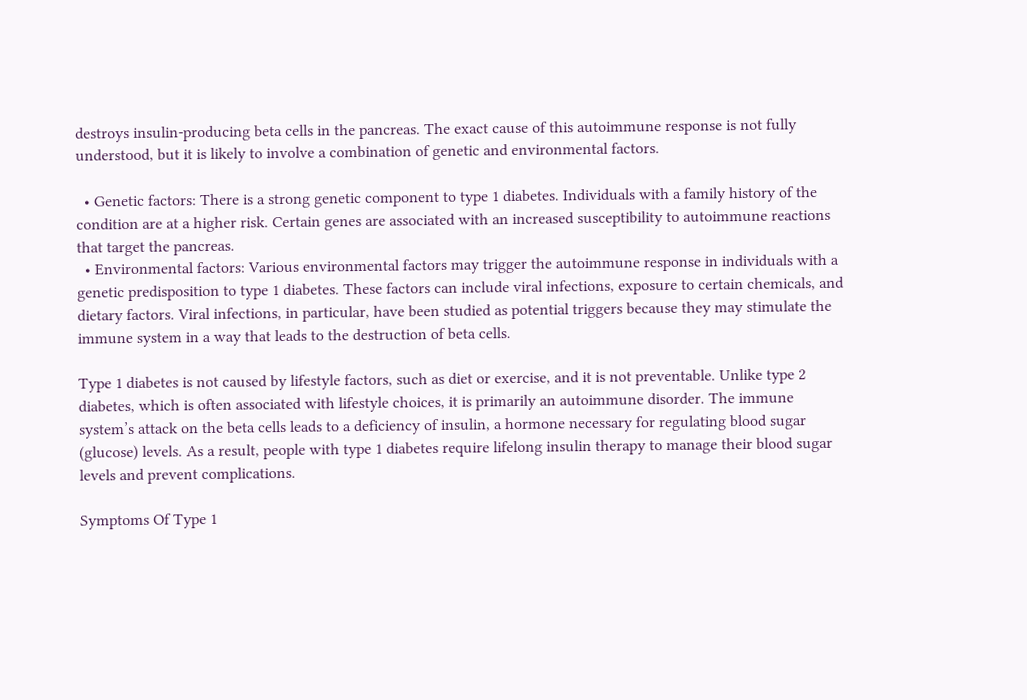destroys insulin-producing beta cells in the pancreas. The exact cause of this autoimmune response is not fully understood, but it is likely to involve a combination of genetic and environmental factors.

  • Genetic factors: There is a strong genetic component to type 1 diabetes. Individuals with a family history of the condition are at a higher risk. Certain genes are associated with an increased susceptibility to autoimmune reactions that target the pancreas.
  • Environmental factors: Various environmental factors may trigger the autoimmune response in individuals with a genetic predisposition to type 1 diabetes. These factors can include viral infections, exposure to certain chemicals, and dietary factors. Viral infections, in particular, have been studied as potential triggers because they may stimulate the immune system in a way that leads to the destruction of beta cells.

Type 1 diabetes is not caused by lifestyle factors, such as diet or exercise, and it is not preventable. Unlike type 2 diabetes, which is often associated with lifestyle choices, it is primarily an autoimmune disorder. The immune system’s attack on the beta cells leads to a deficiency of insulin, a hormone necessary for regulating blood sugar (glucose) levels. As a result, people with type 1 diabetes require lifelong insulin therapy to manage their blood sugar levels and prevent complications.

Symptoms Of Type 1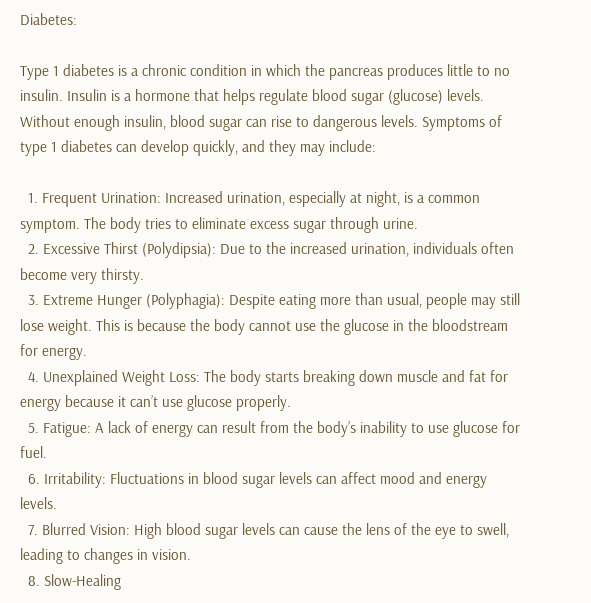Diabetes:

Type 1 diabetes is a chronic condition in which the pancreas produces little to no insulin. Insulin is a hormone that helps regulate blood sugar (glucose) levels. Without enough insulin, blood sugar can rise to dangerous levels. Symptoms of type 1 diabetes can develop quickly, and they may include:

  1. Frequent Urination: Increased urination, especially at night, is a common symptom. The body tries to eliminate excess sugar through urine.
  2. Excessive Thirst (Polydipsia): Due to the increased urination, individuals often become very thirsty.
  3. Extreme Hunger (Polyphagia): Despite eating more than usual, people may still lose weight. This is because the body cannot use the glucose in the bloodstream for energy.
  4. Unexplained Weight Loss: The body starts breaking down muscle and fat for energy because it can’t use glucose properly.
  5. Fatigue: A lack of energy can result from the body’s inability to use glucose for fuel.
  6. Irritability: Fluctuations in blood sugar levels can affect mood and energy levels.
  7. Blurred Vision: High blood sugar levels can cause the lens of the eye to swell, leading to changes in vision.
  8. Slow-Healing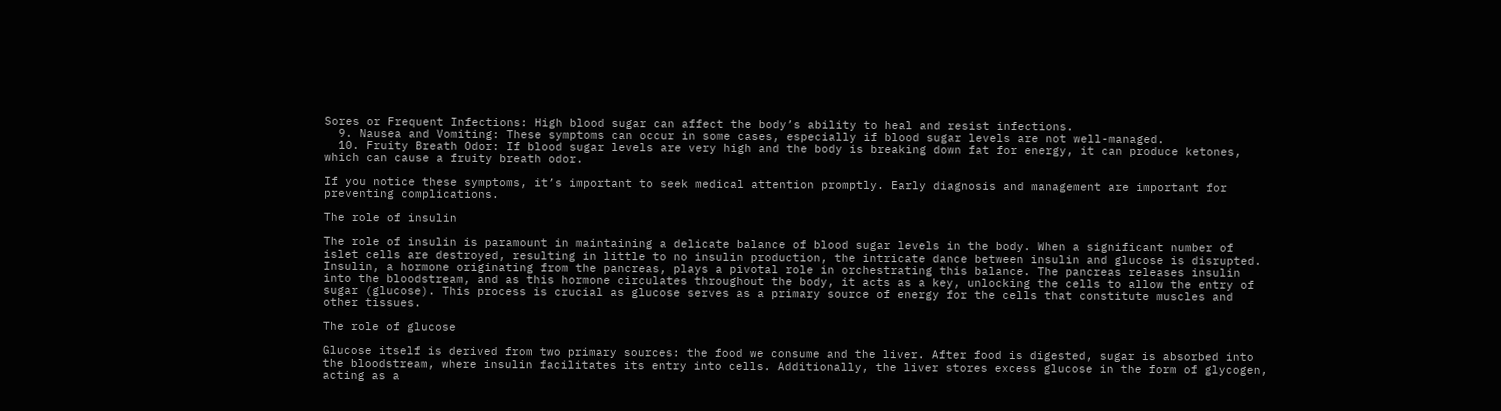Sores or Frequent Infections: High blood sugar can affect the body’s ability to heal and resist infections.
  9. Nausea and Vomiting: These symptoms can occur in some cases, especially if blood sugar levels are not well-managed.
  10. Fruity Breath Odor: If blood sugar levels are very high and the body is breaking down fat for energy, it can produce ketones, which can cause a fruity breath odor.

If you notice these symptoms, it’s important to seek medical attention promptly. Early diagnosis and management are important for preventing complications.

The role of insulin

The role of insulin is paramount in maintaining a delicate balance of blood sugar levels in the body. When a significant number of islet cells are destroyed, resulting in little to no insulin production, the intricate dance between insulin and glucose is disrupted. Insulin, a hormone originating from the pancreas, plays a pivotal role in orchestrating this balance. The pancreas releases insulin into the bloodstream, and as this hormone circulates throughout the body, it acts as a key, unlocking the cells to allow the entry of sugar (glucose). This process is crucial as glucose serves as a primary source of energy for the cells that constitute muscles and other tissues.

The role of glucose

Glucose itself is derived from two primary sources: the food we consume and the liver. After food is digested, sugar is absorbed into the bloodstream, where insulin facilitates its entry into cells. Additionally, the liver stores excess glucose in the form of glycogen, acting as a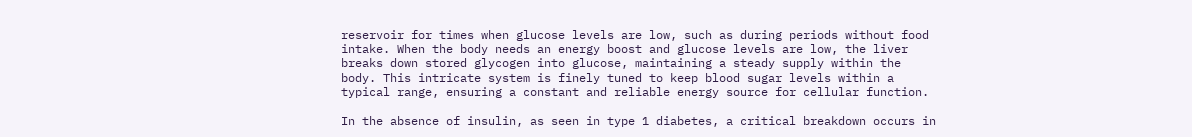reservoir for times when glucose levels are low, such as during periods without food intake. When the body needs an energy boost and glucose levels are low, the liver breaks down stored glycogen into glucose, maintaining a steady supply within the body. This intricate system is finely tuned to keep blood sugar levels within a typical range, ensuring a constant and reliable energy source for cellular function.

In the absence of insulin, as seen in type 1 diabetes, a critical breakdown occurs in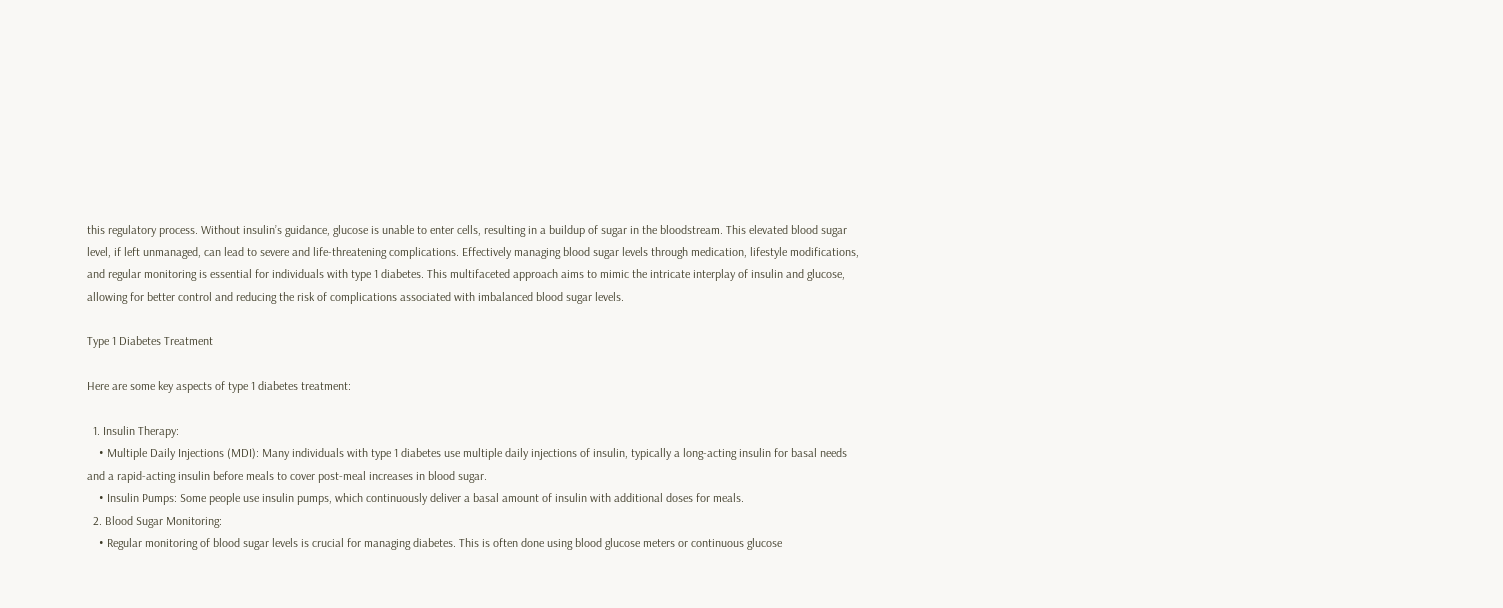this regulatory process. Without insulin’s guidance, glucose is unable to enter cells, resulting in a buildup of sugar in the bloodstream. This elevated blood sugar level, if left unmanaged, can lead to severe and life-threatening complications. Effectively managing blood sugar levels through medication, lifestyle modifications, and regular monitoring is essential for individuals with type 1 diabetes. This multifaceted approach aims to mimic the intricate interplay of insulin and glucose, allowing for better control and reducing the risk of complications associated with imbalanced blood sugar levels.

Type 1 Diabetes Treatment

Here are some key aspects of type 1 diabetes treatment:

  1. Insulin Therapy:
    • Multiple Daily Injections (MDI): Many individuals with type 1 diabetes use multiple daily injections of insulin, typically a long-acting insulin for basal needs and a rapid-acting insulin before meals to cover post-meal increases in blood sugar.
    • Insulin Pumps: Some people use insulin pumps, which continuously deliver a basal amount of insulin with additional doses for meals.
  2. Blood Sugar Monitoring:
    • Regular monitoring of blood sugar levels is crucial for managing diabetes. This is often done using blood glucose meters or continuous glucose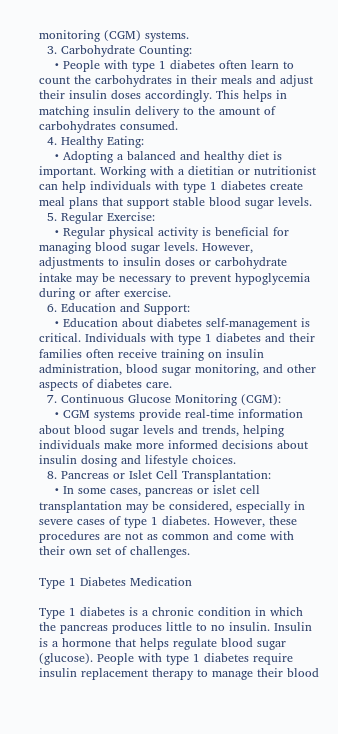monitoring (CGM) systems.
  3. Carbohydrate Counting:
    • People with type 1 diabetes often learn to count the carbohydrates in their meals and adjust their insulin doses accordingly. This helps in matching insulin delivery to the amount of carbohydrates consumed.
  4. Healthy Eating:
    • Adopting a balanced and healthy diet is important. Working with a dietitian or nutritionist can help individuals with type 1 diabetes create meal plans that support stable blood sugar levels.
  5. Regular Exercise:
    • Regular physical activity is beneficial for managing blood sugar levels. However, adjustments to insulin doses or carbohydrate intake may be necessary to prevent hypoglycemia during or after exercise.
  6. Education and Support:
    • Education about diabetes self-management is critical. Individuals with type 1 diabetes and their families often receive training on insulin administration, blood sugar monitoring, and other aspects of diabetes care.
  7. Continuous Glucose Monitoring (CGM):
    • CGM systems provide real-time information about blood sugar levels and trends, helping individuals make more informed decisions about insulin dosing and lifestyle choices.
  8. Pancreas or Islet Cell Transplantation:
    • In some cases, pancreas or islet cell transplantation may be considered, especially in severe cases of type 1 diabetes. However, these procedures are not as common and come with their own set of challenges.

Type 1 Diabetes Medication

Type 1 diabetes is a chronic condition in which the pancreas produces little to no insulin. Insulin is a hormone that helps regulate blood sugar (glucose). People with type 1 diabetes require insulin replacement therapy to manage their blood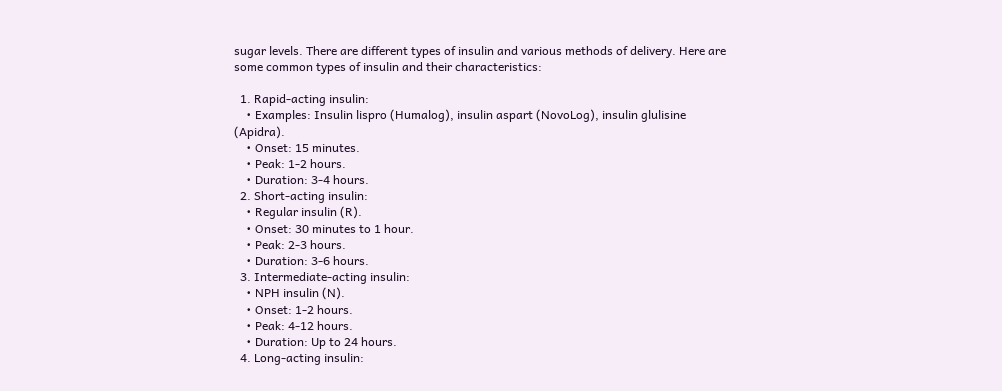sugar levels. There are different types of insulin and various methods of delivery. Here are some common types of insulin and their characteristics:

  1. Rapid-acting insulin:
    • Examples: Insulin lispro (Humalog), insulin aspart (NovoLog), insulin glulisine (Apidra).
    • Onset: 15 minutes.
    • Peak: 1-2 hours.
    • Duration: 3-4 hours.
  2. Short-acting insulin:
    • Regular insulin (R).
    • Onset: 30 minutes to 1 hour.
    • Peak: 2-3 hours.
    • Duration: 3-6 hours.
  3. Intermediate-acting insulin:
    • NPH insulin (N).
    • Onset: 1-2 hours.
    • Peak: 4-12 hours.
    • Duration: Up to 24 hours.
  4. Long-acting insulin: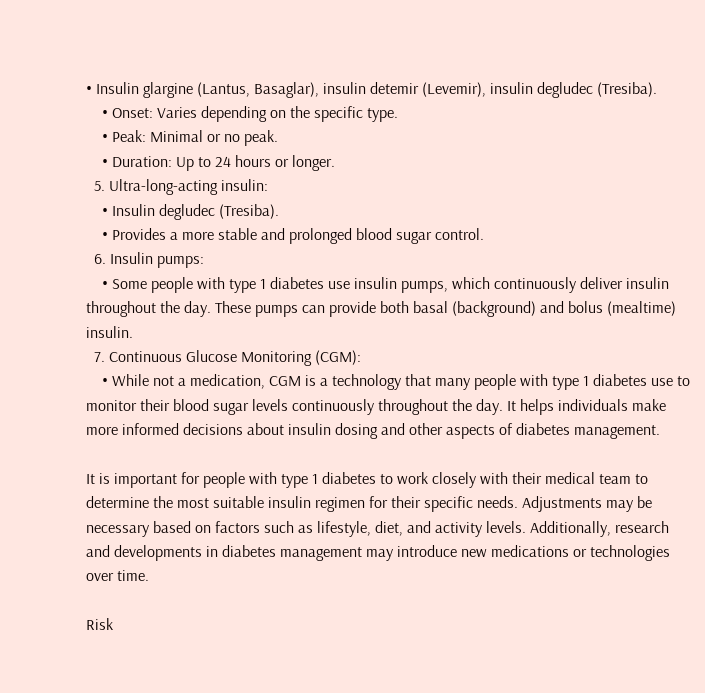• Insulin glargine (Lantus, Basaglar), insulin detemir (Levemir), insulin degludec (Tresiba).
    • Onset: Varies depending on the specific type.
    • Peak: Minimal or no peak.
    • Duration: Up to 24 hours or longer.
  5. Ultra-long-acting insulin:
    • Insulin degludec (Tresiba).
    • Provides a more stable and prolonged blood sugar control.
  6. Insulin pumps:
    • Some people with type 1 diabetes use insulin pumps, which continuously deliver insulin throughout the day. These pumps can provide both basal (background) and bolus (mealtime) insulin.
  7. Continuous Glucose Monitoring (CGM):
    • While not a medication, CGM is a technology that many people with type 1 diabetes use to monitor their blood sugar levels continuously throughout the day. It helps individuals make more informed decisions about insulin dosing and other aspects of diabetes management.

It is important for people with type 1 diabetes to work closely with their medical team to determine the most suitable insulin regimen for their specific needs. Adjustments may be necessary based on factors such as lifestyle, diet, and activity levels. Additionally, research and developments in diabetes management may introduce new medications or technologies over time.

Risk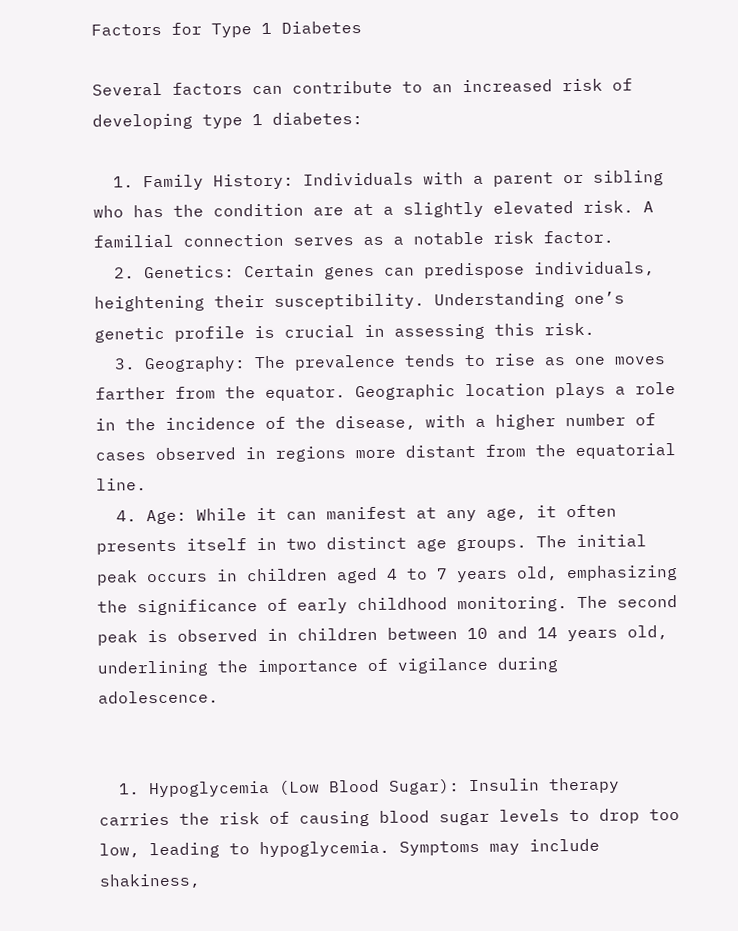Factors for Type 1 Diabetes

Several factors can contribute to an increased risk of developing type 1 diabetes:

  1. Family History: Individuals with a parent or sibling who has the condition are at a slightly elevated risk. A familial connection serves as a notable risk factor.
  2. Genetics: Certain genes can predispose individuals, heightening their susceptibility. Understanding one’s genetic profile is crucial in assessing this risk.
  3. Geography: The prevalence tends to rise as one moves farther from the equator. Geographic location plays a role in the incidence of the disease, with a higher number of cases observed in regions more distant from the equatorial line.
  4. Age: While it can manifest at any age, it often presents itself in two distinct age groups. The initial peak occurs in children aged 4 to 7 years old, emphasizing the significance of early childhood monitoring. The second peak is observed in children between 10 and 14 years old, underlining the importance of vigilance during adolescence.


  1. Hypoglycemia (Low Blood Sugar): Insulin therapy carries the risk of causing blood sugar levels to drop too low, leading to hypoglycemia. Symptoms may include shakiness,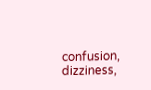confusion, dizziness,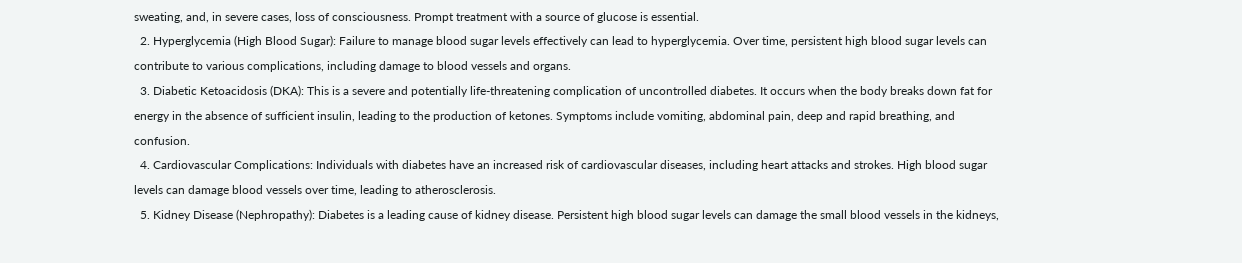sweating, and, in severe cases, loss of consciousness. Prompt treatment with a source of glucose is essential.
  2. Hyperglycemia (High Blood Sugar): Failure to manage blood sugar levels effectively can lead to hyperglycemia. Over time, persistent high blood sugar levels can contribute to various complications, including damage to blood vessels and organs.
  3. Diabetic Ketoacidosis (DKA): This is a severe and potentially life-threatening complication of uncontrolled diabetes. It occurs when the body breaks down fat for energy in the absence of sufficient insulin, leading to the production of ketones. Symptoms include vomiting, abdominal pain, deep and rapid breathing, and confusion.
  4. Cardiovascular Complications: Individuals with diabetes have an increased risk of cardiovascular diseases, including heart attacks and strokes. High blood sugar levels can damage blood vessels over time, leading to atherosclerosis.
  5. Kidney Disease (Nephropathy): Diabetes is a leading cause of kidney disease. Persistent high blood sugar levels can damage the small blood vessels in the kidneys,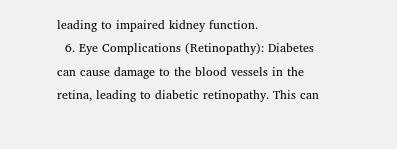leading to impaired kidney function.
  6. Eye Complications (Retinopathy): Diabetes can cause damage to the blood vessels in the retina, leading to diabetic retinopathy. This can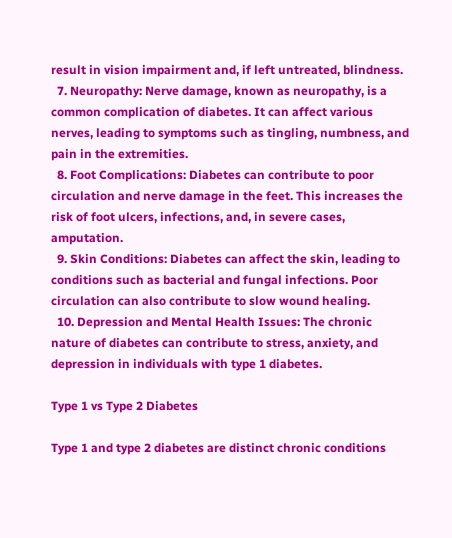result in vision impairment and, if left untreated, blindness.
  7. Neuropathy: Nerve damage, known as neuropathy, is a common complication of diabetes. It can affect various nerves, leading to symptoms such as tingling, numbness, and pain in the extremities.
  8. Foot Complications: Diabetes can contribute to poor circulation and nerve damage in the feet. This increases the risk of foot ulcers, infections, and, in severe cases, amputation.
  9. Skin Conditions: Diabetes can affect the skin, leading to conditions such as bacterial and fungal infections. Poor circulation can also contribute to slow wound healing.
  10. Depression and Mental Health Issues: The chronic nature of diabetes can contribute to stress, anxiety, and depression in individuals with type 1 diabetes.

Type 1 vs Type 2 Diabetes

Type 1 and type 2 diabetes are distinct chronic conditions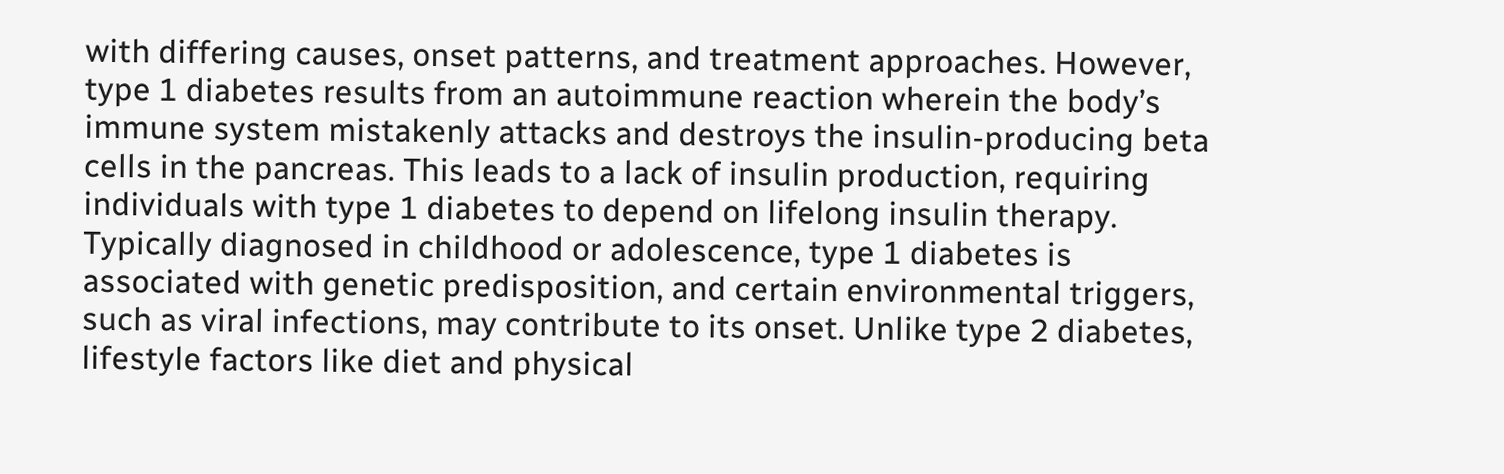with differing causes, onset patterns, and treatment approaches. However, type 1 diabetes results from an autoimmune reaction wherein the body’s immune system mistakenly attacks and destroys the insulin-producing beta cells in the pancreas. This leads to a lack of insulin production, requiring individuals with type 1 diabetes to depend on lifelong insulin therapy. Typically diagnosed in childhood or adolescence, type 1 diabetes is associated with genetic predisposition, and certain environmental triggers, such as viral infections, may contribute to its onset. Unlike type 2 diabetes, lifestyle factors like diet and physical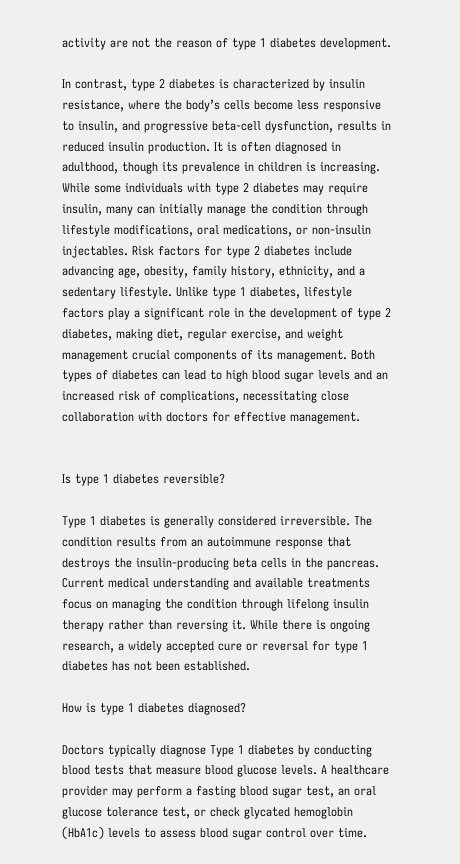activity are not the reason of type 1 diabetes development.

In contrast, type 2 diabetes is characterized by insulin resistance, where the body’s cells become less responsive to insulin, and progressive beta-cell dysfunction, results in reduced insulin production. It is often diagnosed in adulthood, though its prevalence in children is increasing. While some individuals with type 2 diabetes may require insulin, many can initially manage the condition through lifestyle modifications, oral medications, or non-insulin injectables. Risk factors for type 2 diabetes include advancing age, obesity, family history, ethnicity, and a sedentary lifestyle. Unlike type 1 diabetes, lifestyle factors play a significant role in the development of type 2 diabetes, making diet, regular exercise, and weight management crucial components of its management. Both types of diabetes can lead to high blood sugar levels and an increased risk of complications, necessitating close collaboration with doctors for effective management.


Is type 1 diabetes reversible?

Type 1 diabetes is generally considered irreversible. The condition results from an autoimmune response that destroys the insulin-producing beta cells in the pancreas. Current medical understanding and available treatments focus on managing the condition through lifelong insulin therapy rather than reversing it. While there is ongoing research, a widely accepted cure or reversal for type 1 diabetes has not been established.

How is type 1 diabetes diagnosed?

Doctors typically diagnose Type 1 diabetes by conducting blood tests that measure blood glucose levels. A healthcare provider may perform a fasting blood sugar test, an oral glucose tolerance test, or check glycated hemoglobin (HbA1c) levels to assess blood sugar control over time.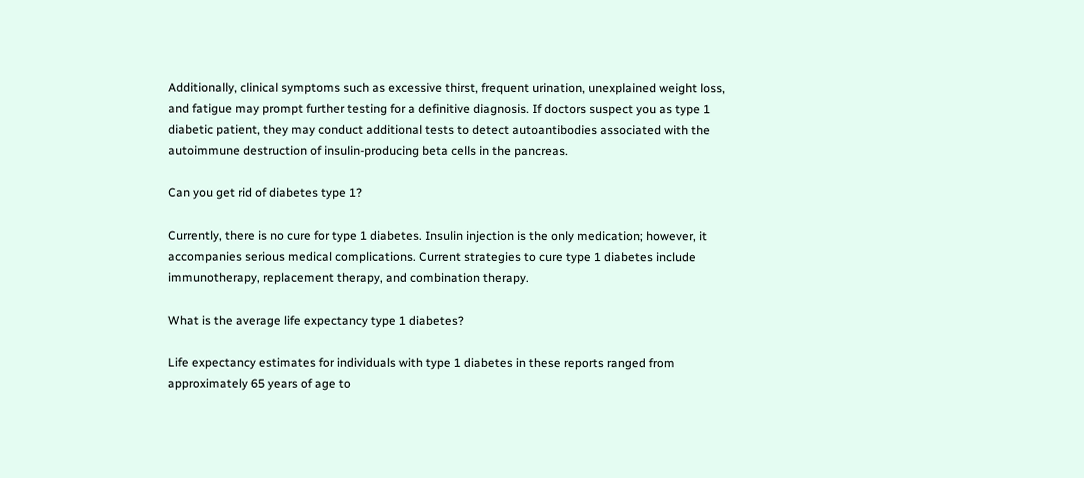Additionally, clinical symptoms such as excessive thirst, frequent urination, unexplained weight loss, and fatigue may prompt further testing for a definitive diagnosis. If doctors suspect you as type 1 diabetic patient, they may conduct additional tests to detect autoantibodies associated with the autoimmune destruction of insulin-producing beta cells in the pancreas.

Can you get rid of diabetes type 1?

Currently, there is no cure for type 1 diabetes. Insulin injection is the only medication; however, it accompanies serious medical complications. Current strategies to cure type 1 diabetes include immunotherapy, replacement therapy, and combination therapy.

What is the average life expectancy type 1 diabetes?

Life expectancy estimates for individuals with type 1 diabetes in these reports ranged from approximately 65 years of age to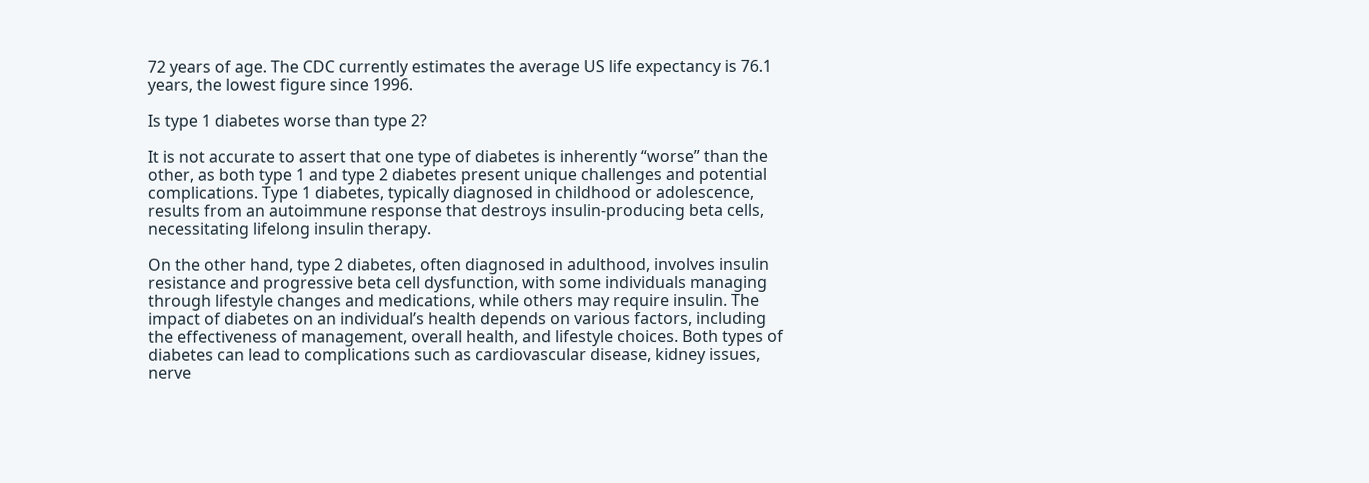72 years of age. The CDC currently estimates the average US life expectancy is 76.1 years, the lowest figure since 1996.

Is type 1 diabetes worse than type 2?

It is not accurate to assert that one type of diabetes is inherently “worse” than the other, as both type 1 and type 2 diabetes present unique challenges and potential complications. Type 1 diabetes, typically diagnosed in childhood or adolescence, results from an autoimmune response that destroys insulin-producing beta cells, necessitating lifelong insulin therapy.

On the other hand, type 2 diabetes, often diagnosed in adulthood, involves insulin resistance and progressive beta cell dysfunction, with some individuals managing through lifestyle changes and medications, while others may require insulin. The impact of diabetes on an individual’s health depends on various factors, including the effectiveness of management, overall health, and lifestyle choices. Both types of diabetes can lead to complications such as cardiovascular disease, kidney issues, nerve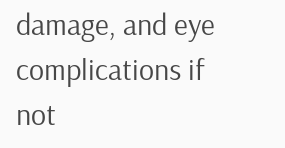damage, and eye complications if not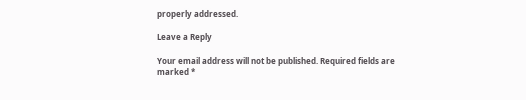properly addressed.

Leave a Reply

Your email address will not be published. Required fields are marked *